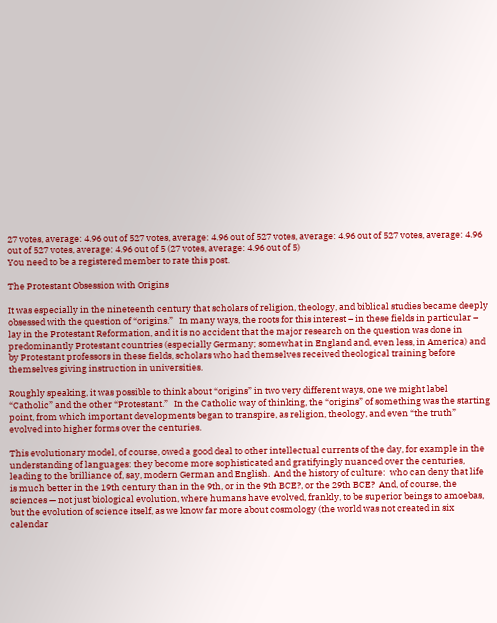27 votes, average: 4.96 out of 527 votes, average: 4.96 out of 527 votes, average: 4.96 out of 527 votes, average: 4.96 out of 527 votes, average: 4.96 out of 5 (27 votes, average: 4.96 out of 5)
You need to be a registered member to rate this post.

The Protestant Obsession with Origins

It was especially in the nineteenth century that scholars of religion, theology, and biblical studies became deeply obsessed with the question of “origins.”   In many ways, the roots for this interest – in these fields in particular – lay in the Protestant Reformation, and it is no accident that the major research on the question was done in predominantly Protestant countries (especially Germany; somewhat in England and, even less, in America) and by Protestant professors in these fields, scholars who had themselves received theological training before themselves giving instruction in universities.

Roughly speaking, it was possible to think about “origins” in two very different ways, one we might label “Catholic” and the other “Protestant.”   In the Catholic way of thinking, the “origins” of something was the starting point, from which important developments began to transpire, as religion, theology, and even “the truth” evolved into higher forms over the centuries.

This evolutionary model, of course, owed a good deal to other intellectual currents of the day, for example in the understanding of languages: they become more sophisticated and gratifyingly nuanced over the centuries, leading to the brilliance of, say, modern German and English.  And the history of culture:  who can deny that life is much better in the 19th century than in the 9th, or in the 9th BCE?, or the 29th BCE?  And, of course, the sciences — not just biological evolution, where humans have evolved, frankly, to be superior beings to amoebas, but the evolution of science itself, as we know far more about cosmology (the world was not created in six calendar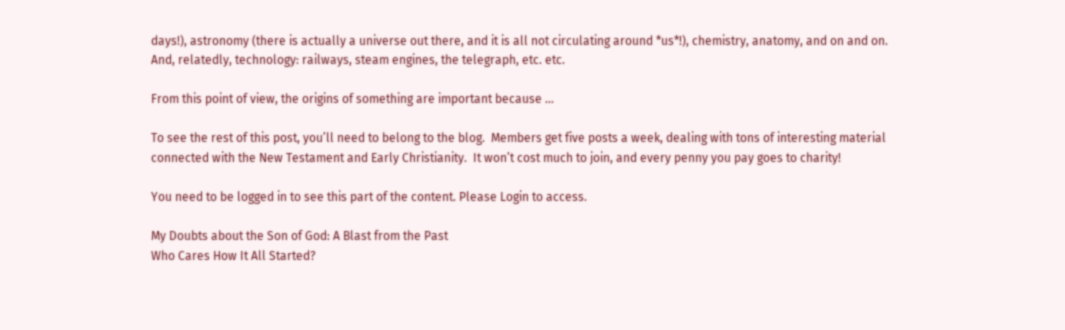days!), astronomy (there is actually a universe out there, and it is all not circulating around *us*!), chemistry, anatomy, and on and on.  And, relatedly, technology: railways, steam engines, the telegraph, etc. etc.

From this point of view, the origins of something are important because …

To see the rest of this post, you’ll need to belong to the blog.  Members get five posts a week, dealing with tons of interesting material connected with the New Testament and Early Christianity.  It won’t cost much to join, and every penny you pay goes to charity!

You need to be logged in to see this part of the content. Please Login to access.

My Doubts about the Son of God: A Blast from the Past
Who Cares How It All Started?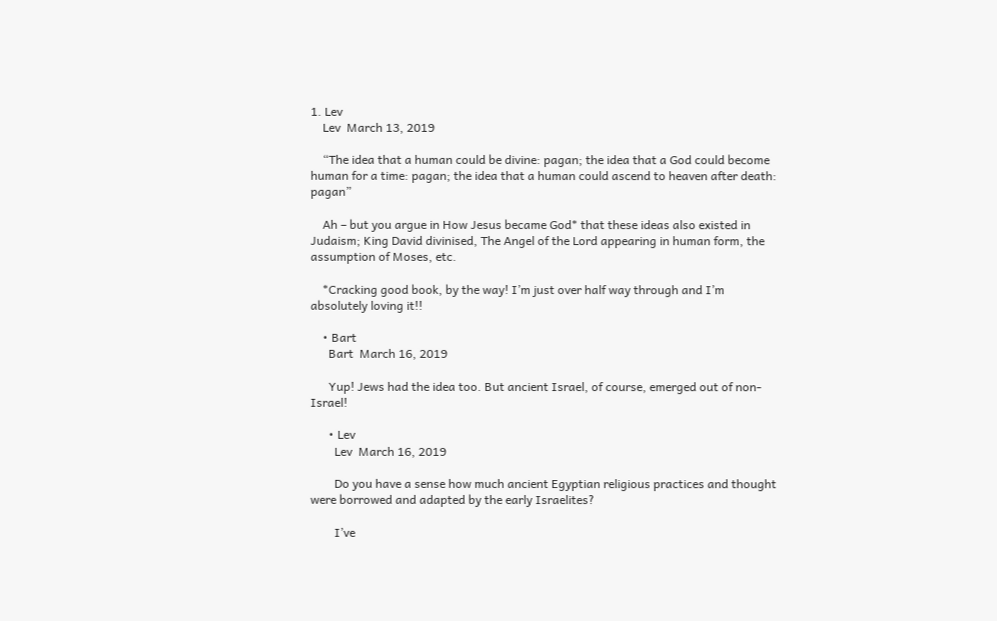1. Lev
    Lev  March 13, 2019

    “The idea that a human could be divine: pagan; the idea that a God could become human for a time: pagan; the idea that a human could ascend to heaven after death: pagan”

    Ah – but you argue in How Jesus became God* that these ideas also existed in Judaism; King David divinised, The Angel of the Lord appearing in human form, the assumption of Moses, etc.

    *Cracking good book, by the way! I’m just over half way through and I’m absolutely loving it!!

    • Bart
      Bart  March 16, 2019

      Yup! Jews had the idea too. But ancient Israel, of course, emerged out of non-Israel!

      • Lev
        Lev  March 16, 2019

        Do you have a sense how much ancient Egyptian religious practices and thought were borrowed and adapted by the early Israelites?

        I’ve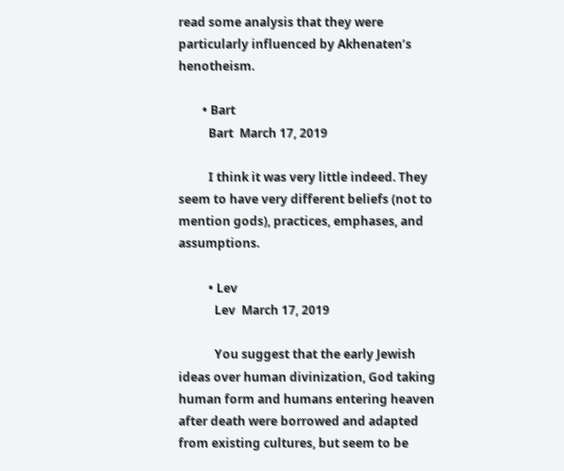read some analysis that they were particularly influenced by Akhenaten’s henotheism.

        • Bart
          Bart  March 17, 2019

          I think it was very little indeed. They seem to have very different beliefs (not to mention gods), practices, emphases, and assumptions.

          • Lev
            Lev  March 17, 2019

            You suggest that the early Jewish ideas over human divinization, God taking human form and humans entering heaven after death were borrowed and adapted from existing cultures, but seem to be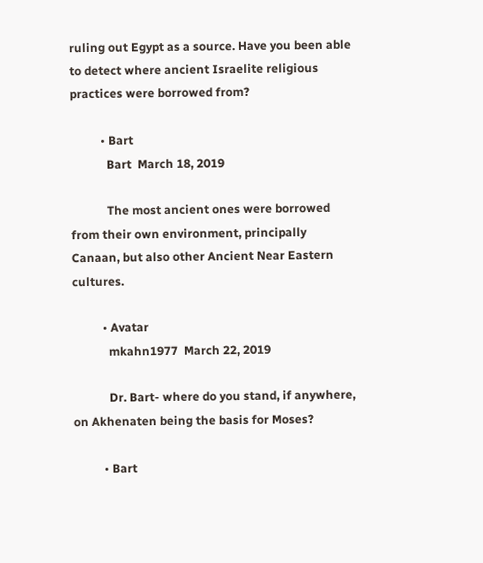ruling out Egypt as a source. Have you been able to detect where ancient Israelite religious practices were borrowed from?

          • Bart
            Bart  March 18, 2019

            The most ancient ones were borrowed from their own environment, principally Canaan, but also other Ancient Near Eastern cultures.

          • Avatar
            mkahn1977  March 22, 2019

            Dr. Bart- where do you stand, if anywhere, on Akhenaten being the basis for Moses?

          • Bart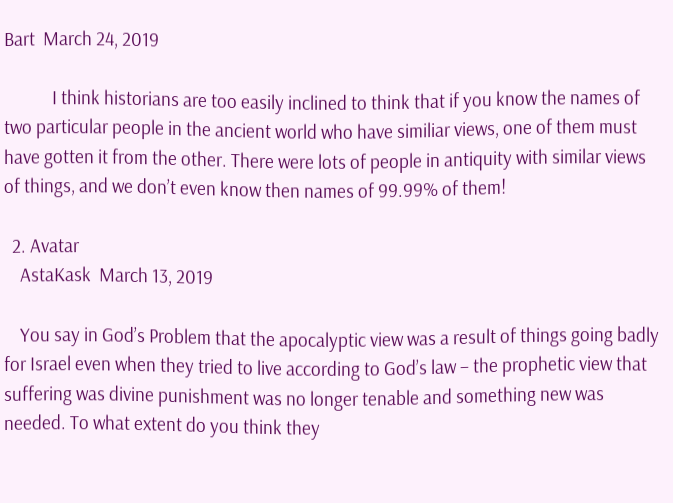Bart  March 24, 2019

            I think historians are too easily inclined to think that if you know the names of two particular people in the ancient world who have similiar views, one of them must have gotten it from the other. There were lots of people in antiquity with similar views of things, and we don’t even know then names of 99.99% of them!

  2. Avatar
    AstaKask  March 13, 2019

    You say in God’s Problem that the apocalyptic view was a result of things going badly for Israel even when they tried to live according to God’s law – the prophetic view that suffering was divine punishment was no longer tenable and something new was needed. To what extent do you think they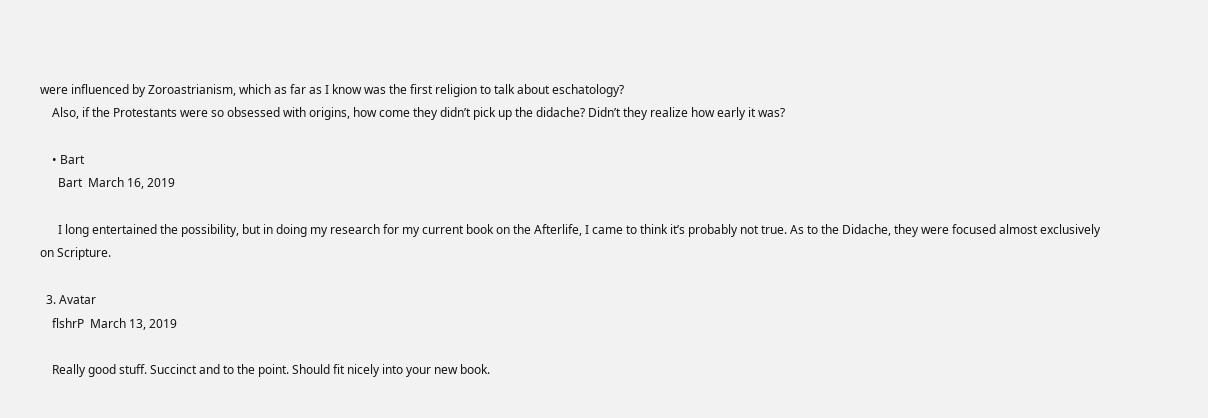were influenced by Zoroastrianism, which as far as I know was the first religion to talk about eschatology?
    Also, if the Protestants were so obsessed with origins, how come they didn’t pick up the didache? Didn’t they realize how early it was?

    • Bart
      Bart  March 16, 2019

      I long entertained the possibility, but in doing my research for my current book on the Afterlife, I came to think it’s probably not true. As to the Didache, they were focused almost exclusively on Scripture.

  3. Avatar
    flshrP  March 13, 2019

    Really good stuff. Succinct and to the point. Should fit nicely into your new book.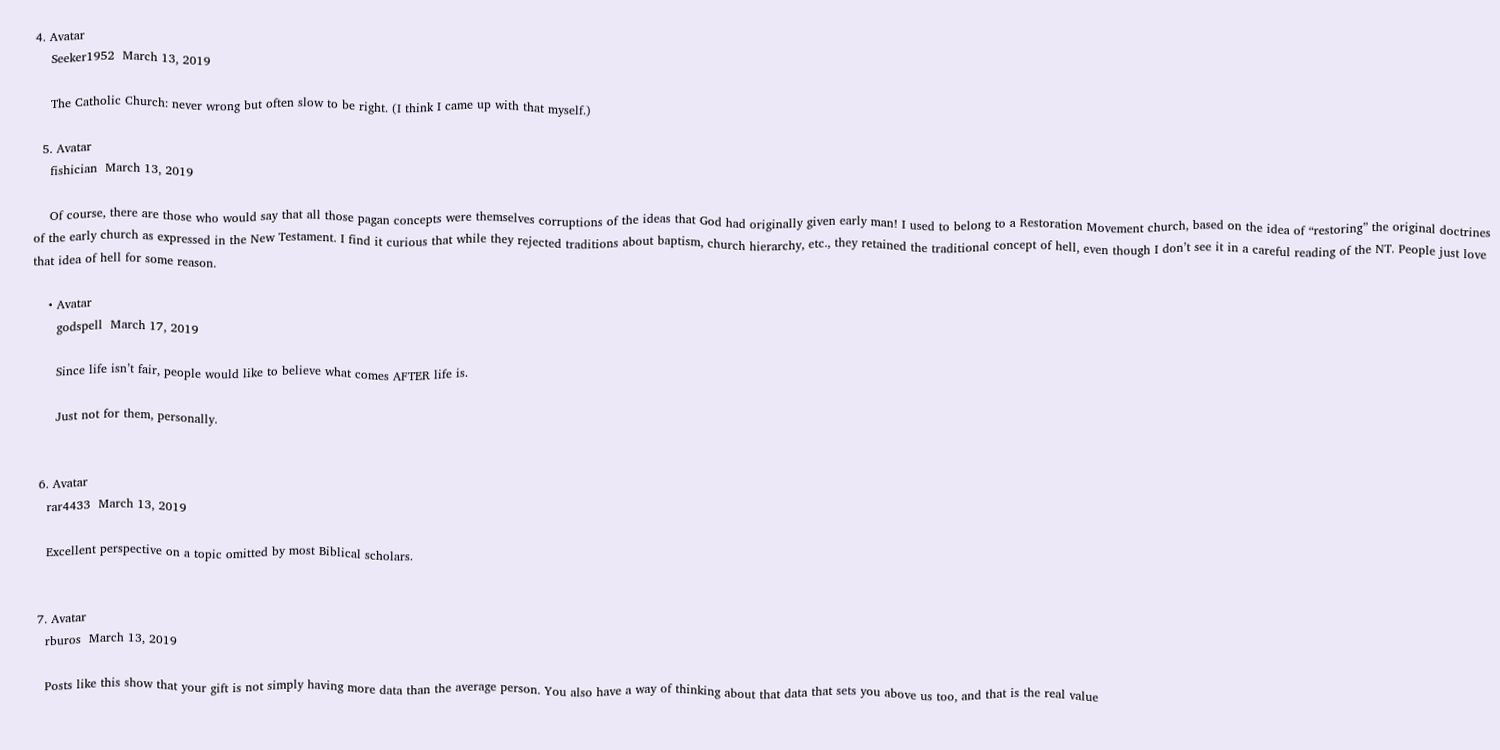4. Avatar
    Seeker1952  March 13, 2019

    The Catholic Church: never wrong but often slow to be right. (I think I came up with that myself.)

  5. Avatar
    fishician  March 13, 2019

    Of course, there are those who would say that all those pagan concepts were themselves corruptions of the ideas that God had originally given early man! I used to belong to a Restoration Movement church, based on the idea of “restoring” the original doctrines of the early church as expressed in the New Testament. I find it curious that while they rejected traditions about baptism, church hierarchy, etc., they retained the traditional concept of hell, even though I don’t see it in a careful reading of the NT. People just love that idea of hell for some reason.

    • Avatar
      godspell  March 17, 2019

      Since life isn’t fair, people would like to believe what comes AFTER life is.

      Just not for them, personally.


  6. Avatar
    rar4433  March 13, 2019

    Excellent perspective on a topic omitted by most Biblical scholars.


  7. Avatar
    rburos  March 13, 2019

    Posts like this show that your gift is not simply having more data than the average person. You also have a way of thinking about that data that sets you above us too, and that is the real value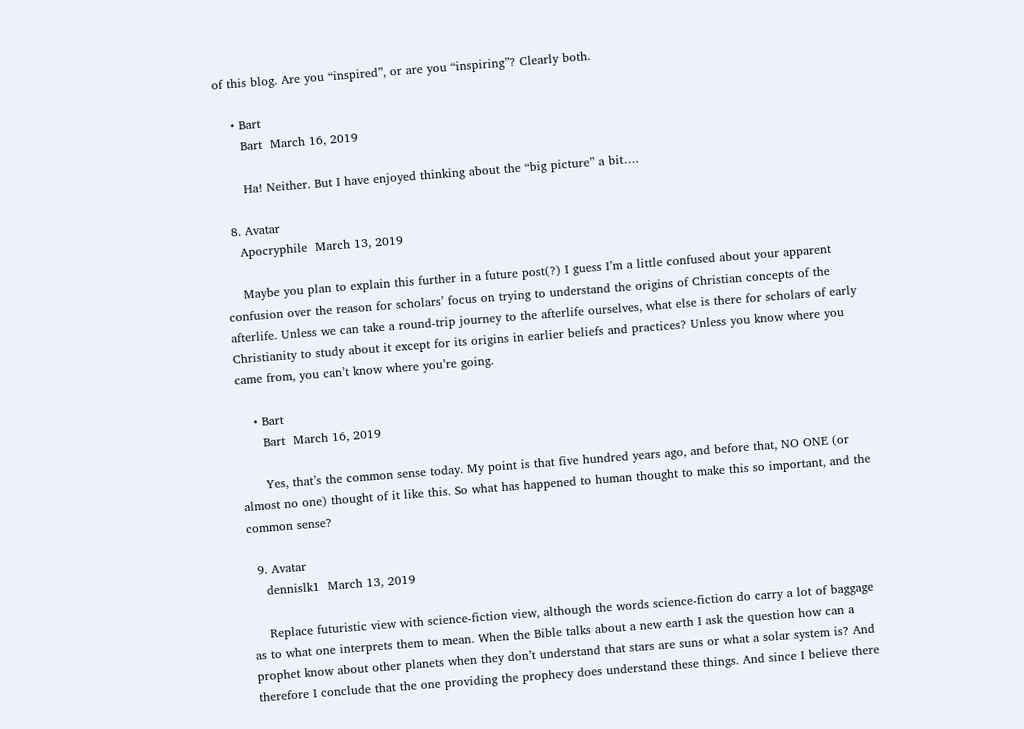of this blog. Are you “inspired”, or are you “inspiring”? Clearly both.

    • Bart
      Bart  March 16, 2019

      Ha! Neither. But I have enjoyed thinking about the “big picture” a bit….

  8. Avatar
    Apocryphile  March 13, 2019

    Maybe you plan to explain this further in a future post(?) I guess I’m a little confused about your apparent confusion over the reason for scholars’ focus on trying to understand the origins of Christian concepts of the afterlife. Unless we can take a round-trip journey to the afterlife ourselves, what else is there for scholars of early Christianity to study about it except for its origins in earlier beliefs and practices? Unless you know where you came from, you can’t know where you’re going.

    • Bart
      Bart  March 16, 2019

      Yes, that’s the common sense today. My point is that five hundred years ago, and before that, NO ONE (or almost no one) thought of it like this. So what has happened to human thought to make this so important, and the common sense?

  9. Avatar
    dennislk1  March 13, 2019

    Replace futuristic view with science-fiction view, although the words science-fiction do carry a lot of baggage as to what one interprets them to mean. When the Bible talks about a new earth I ask the question how can a prophet know about other planets when they don’t understand that stars are suns or what a solar system is? And therefore I conclude that the one providing the prophecy does understand these things. And since I believe there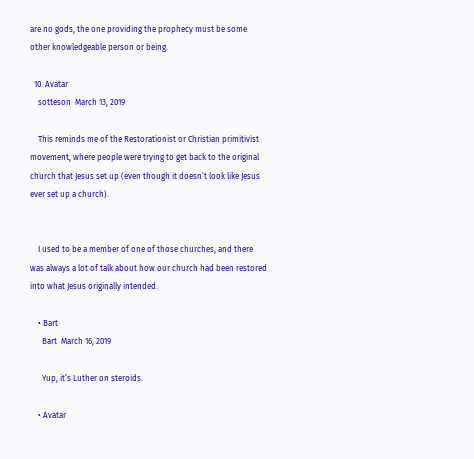are no gods, the one providing the prophecy must be some other knowledgeable person or being.

  10. Avatar
    sotteson  March 13, 2019

    This reminds me of the Restorationist or Christian primitivist movement, where people were trying to get back to the original church that Jesus set up (even though it doesn’t look like Jesus ever set up a church).


    I used to be a member of one of those churches, and there was always a lot of talk about how our church had been restored into what Jesus originally intended.

    • Bart
      Bart  March 16, 2019

      Yup, it’s Luther on steroids.

    • Avatar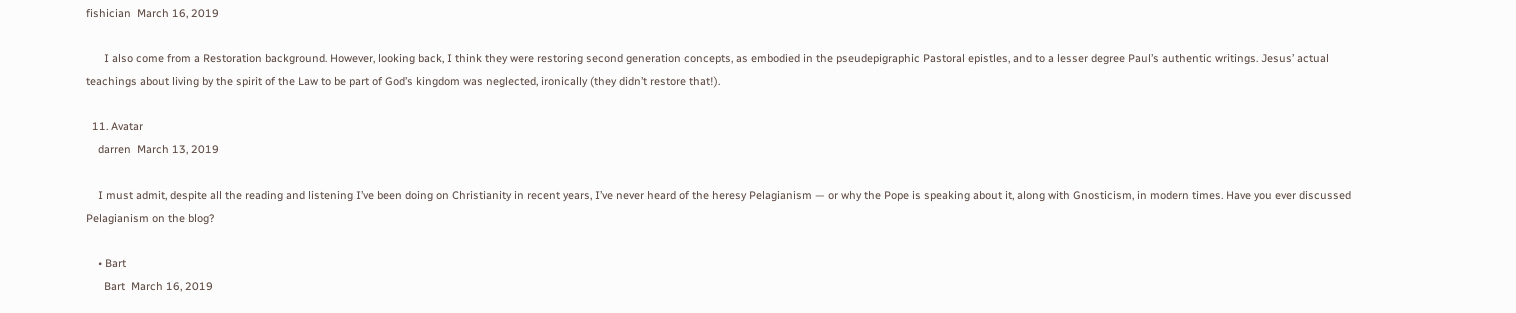fishician  March 16, 2019

      I also come from a Restoration background. However, looking back, I think they were restoring second generation concepts, as embodied in the pseudepigraphic Pastoral epistles, and to a lesser degree Paul’s authentic writings. Jesus’ actual teachings about living by the spirit of the Law to be part of God’s kingdom was neglected, ironically (they didn’t restore that!).

  11. Avatar
    darren  March 13, 2019

    I must admit, despite all the reading and listening I’ve been doing on Christianity in recent years, I’ve never heard of the heresy Pelagianism — or why the Pope is speaking about it, along with Gnosticism, in modern times. Have you ever discussed Pelagianism on the blog?

    • Bart
      Bart  March 16, 2019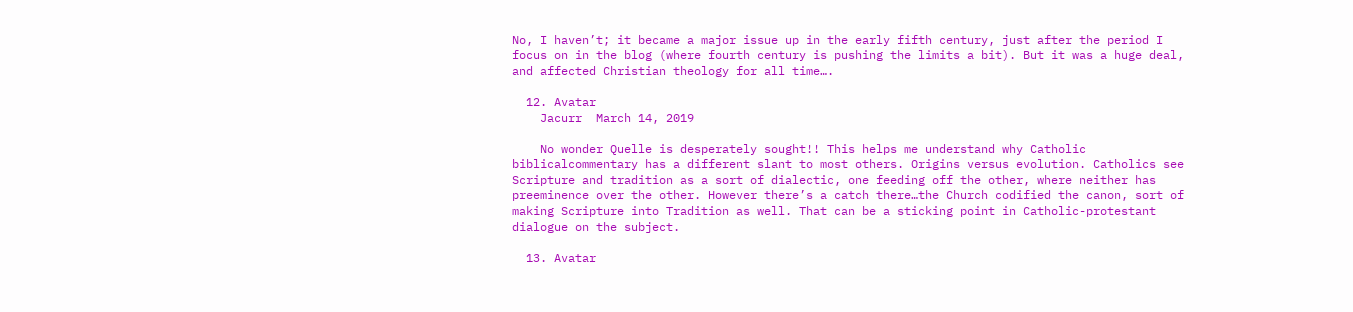No, I haven’t; it became a major issue up in the early fifth century, just after the period I focus on in the blog (where fourth century is pushing the limits a bit). But it was a huge deal, and affected Christian theology for all time….

  12. Avatar
    Jacurr  March 14, 2019

    No wonder Quelle is desperately sought!! This helps me understand why Catholic biblicalcommentary has a different slant to most others. Origins versus evolution. Catholics see Scripture and tradition as a sort of dialectic, one feeding off the other, where neither has preeminence over the other. However there’s a catch there…the Church codified the canon, sort of making Scripture into Tradition as well. That can be a sticking point in Catholic-protestant dialogue on the subject.

  13. Avatar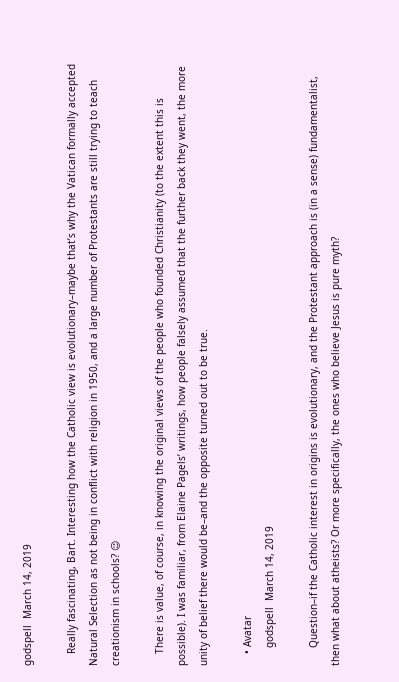godspell  March 14, 2019

    Really fascinating, Bart. Interesting how the Catholic view is evolutionary–maybe that’s why the Vatican formally accepted Natural Selection as not being in conflict with religion in 1950, and a large number of Protestants are still trying to teach creationism in schools? 😉

    There is value, of course, in knowing the original views of the people who founded Christianity (to the extent this is possible). I was familiar, from Elaine Pagels’ writings, how people falsely assumed that the further back they went, the more unity of belief there would be–and the opposite turned out to be true.

    • Avatar
      godspell  March 14, 2019

      Question–if the Catholic interest in origins is evolutionary, and the Protestant approach is (in a sense) fundamentalist, then what about atheists? Or more specifically, the ones who believe Jesus is pure myth?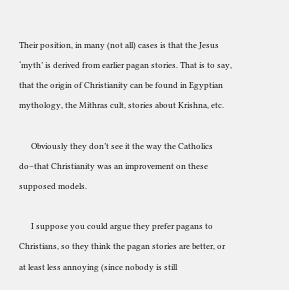Their position, in many (not all) cases is that the Jesus ‘myth’ is derived from earlier pagan stories. That is to say, that the origin of Christianity can be found in Egyptian mythology, the Mithras cult, stories about Krishna, etc.

      Obviously they don’t see it the way the Catholics do–that Christianity was an improvement on these supposed models.

      I suppose you could argue they prefer pagans to Christians, so they think the pagan stories are better, or at least less annoying (since nobody is still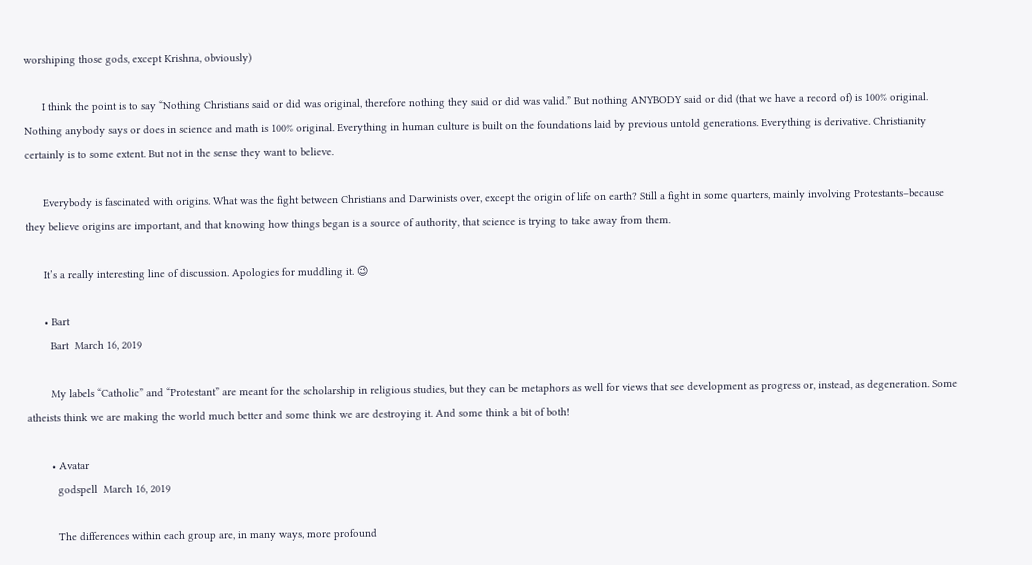worshiping those gods, except Krishna, obviously)

      I think the point is to say “Nothing Christians said or did was original, therefore nothing they said or did was valid.” But nothing ANYBODY said or did (that we have a record of) is 100% original. Nothing anybody says or does in science and math is 100% original. Everything in human culture is built on the foundations laid by previous untold generations. Everything is derivative. Christianity certainly is to some extent. But not in the sense they want to believe.

      Everybody is fascinated with origins. What was the fight between Christians and Darwinists over, except the origin of life on earth? Still a fight in some quarters, mainly involving Protestants–because they believe origins are important, and that knowing how things began is a source of authority, that science is trying to take away from them.

      It’s a really interesting line of discussion. Apologies for muddling it. 😉

      • Bart
        Bart  March 16, 2019

        My labels “Catholic” and “Protestant” are meant for the scholarship in religious studies, but they can be metaphors as well for views that see development as progress or, instead, as degeneration. Some atheists think we are making the world much better and some think we are destroying it. And some think a bit of both!

        • Avatar
          godspell  March 16, 2019

          The differences within each group are, in many ways, more profound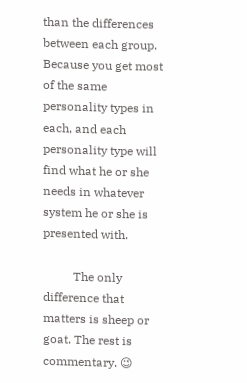than the differences between each group. Because you get most of the same personality types in each, and each personality type will find what he or she needs in whatever system he or she is presented with.

          The only difference that matters is sheep or goat. The rest is commentary. 😉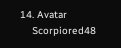14. Avatar
    Scorpiored48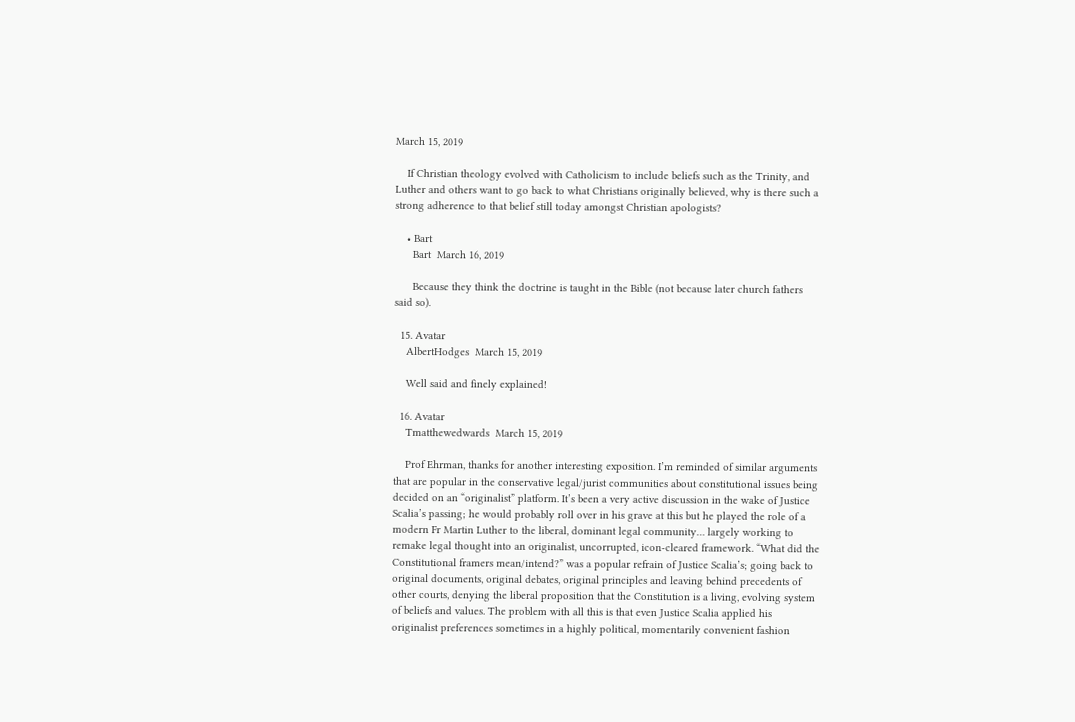March 15, 2019

    If Christian theology evolved with Catholicism to include beliefs such as the Trinity, and Luther and others want to go back to what Christians originally believed, why is there such a strong adherence to that belief still today amongst Christian apologists?

    • Bart
      Bart  March 16, 2019

      Because they think the doctrine is taught in the Bible (not because later church fathers said so).

  15. Avatar
    AlbertHodges  March 15, 2019

    Well said and finely explained!

  16. Avatar
    Tmatthewedwards  March 15, 2019

    Prof Ehrman, thanks for another interesting exposition. I’m reminded of similar arguments that are popular in the conservative legal/jurist communities about constitutional issues being decided on an “originalist” platform. It’s been a very active discussion in the wake of Justice Scalia’s passing; he would probably roll over in his grave at this but he played the role of a modern Fr Martin Luther to the liberal, dominant legal community… largely working to remake legal thought into an originalist, uncorrupted, icon-cleared framework. “What did the Constitutional framers mean/intend?” was a popular refrain of Justice Scalia’s; going back to original documents, original debates, original principles and leaving behind precedents of other courts, denying the liberal proposition that the Constitution is a living, evolving system of beliefs and values. The problem with all this is that even Justice Scalia applied his originalist preferences sometimes in a highly political, momentarily convenient fashion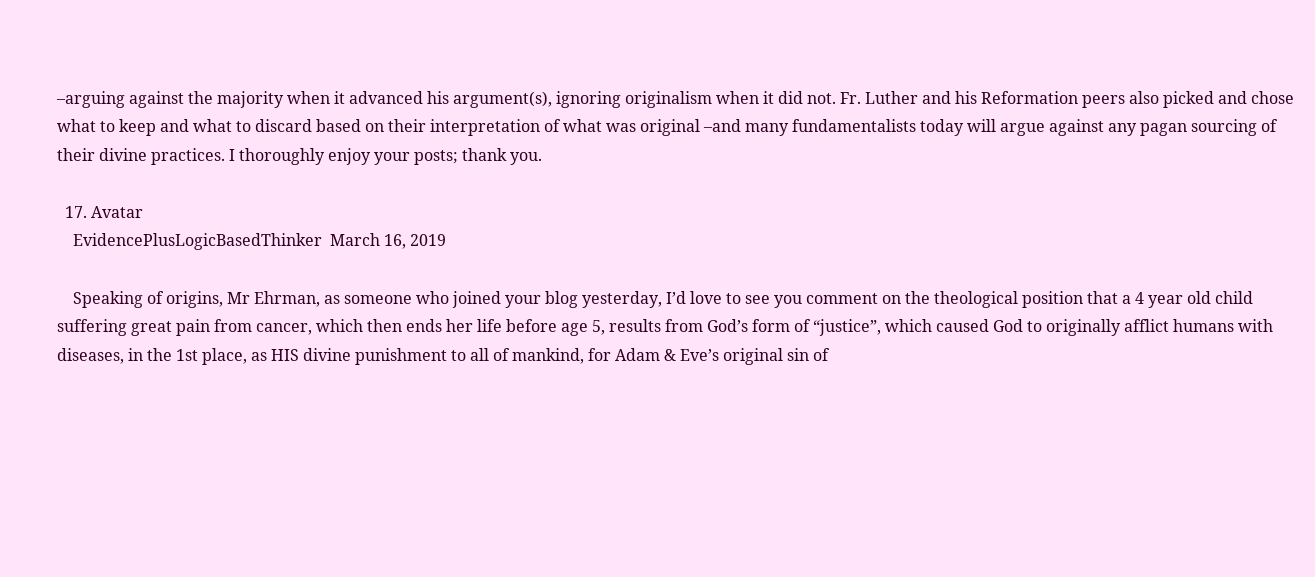–arguing against the majority when it advanced his argument(s), ignoring originalism when it did not. Fr. Luther and his Reformation peers also picked and chose what to keep and what to discard based on their interpretation of what was original –and many fundamentalists today will argue against any pagan sourcing of their divine practices. I thoroughly enjoy your posts; thank you.

  17. Avatar
    EvidencePlusLogicBasedThinker  March 16, 2019

    Speaking of origins, Mr Ehrman, as someone who joined your blog yesterday, I’d love to see you comment on the theological position that a 4 year old child suffering great pain from cancer, which then ends her life before age 5, results from God’s form of “justice”, which caused God to originally afflict humans with diseases, in the 1st place, as HIS divine punishment to all of mankind, for Adam & Eve’s original sin of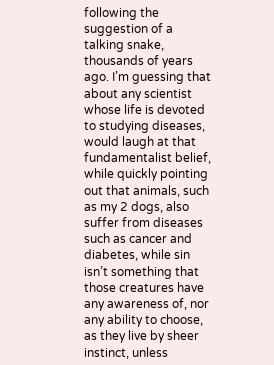following the suggestion of a talking snake, thousands of years ago. I’m guessing that about any scientist whose life is devoted to studying diseases, would laugh at that fundamentalist belief, while quickly pointing out that animals, such as my 2 dogs, also suffer from diseases such as cancer and diabetes, while sin isn’t something that those creatures have any awareness of, nor any ability to choose, as they live by sheer instinct, unless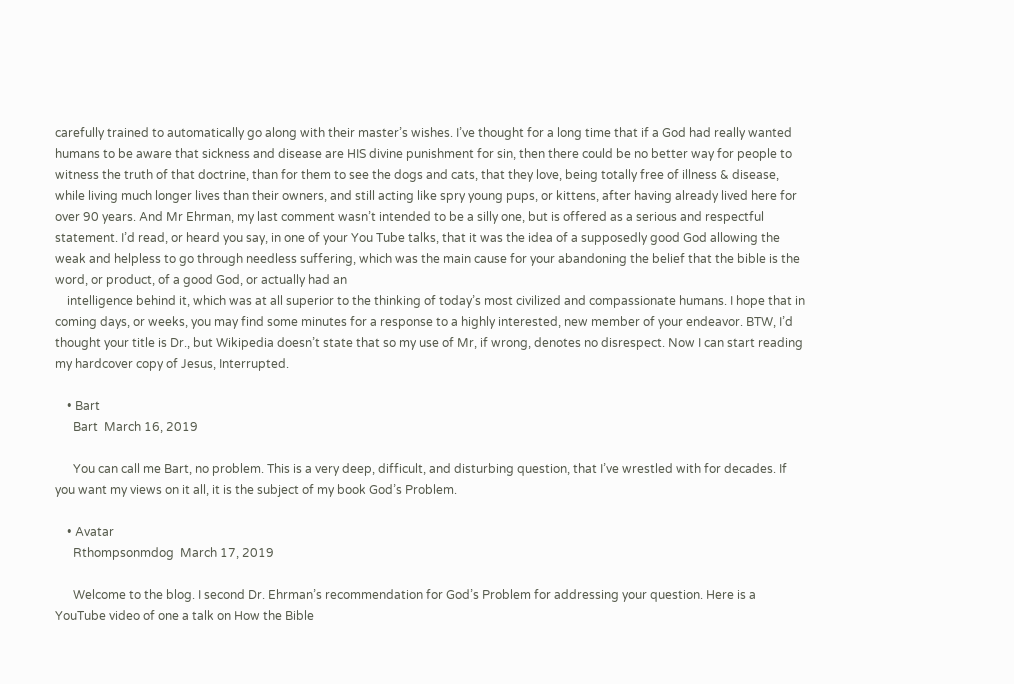carefully trained to automatically go along with their master’s wishes. I’ve thought for a long time that if a God had really wanted humans to be aware that sickness and disease are HIS divine punishment for sin, then there could be no better way for people to witness the truth of that doctrine, than for them to see the dogs and cats, that they love, being totally free of illness & disease, while living much longer lives than their owners, and still acting like spry young pups, or kittens, after having already lived here for over 90 years. And Mr Ehrman, my last comment wasn’t intended to be a silly one, but is offered as a serious and respectful statement. I’d read, or heard you say, in one of your You Tube talks, that it was the idea of a supposedly good God allowing the weak and helpless to go through needless suffering, which was the main cause for your abandoning the belief that the bible is the word, or product, of a good God, or actually had an
    intelligence behind it, which was at all superior to the thinking of today’s most civilized and compassionate humans. I hope that in coming days, or weeks, you may find some minutes for a response to a highly interested, new member of your endeavor. BTW, I’d thought your title is Dr., but Wikipedia doesn’t state that so my use of Mr, if wrong, denotes no disrespect. Now I can start reading my hardcover copy of Jesus, Interrupted.

    • Bart
      Bart  March 16, 2019

      You can call me Bart, no problem. This is a very deep, difficult, and disturbing question, that I’ve wrestled with for decades. If you want my views on it all, it is the subject of my book God’s Problem.

    • Avatar
      Rthompsonmdog  March 17, 2019

      Welcome to the blog. I second Dr. Ehrman’s recommendation for God’s Problem for addressing your question. Here is a YouTube video of one a talk on How the Bible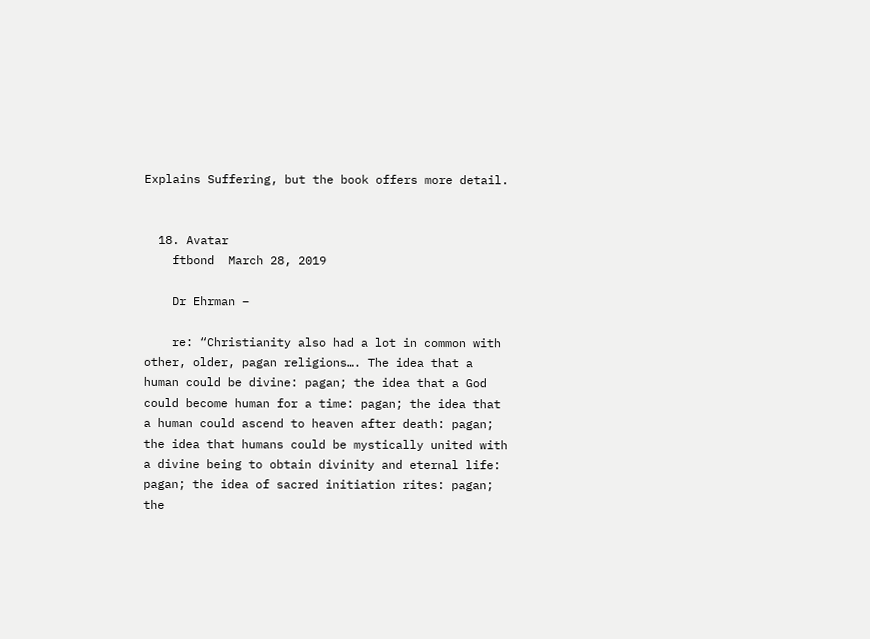Explains Suffering, but the book offers more detail.


  18. Avatar
    ftbond  March 28, 2019

    Dr Ehrman –

    re: “Christianity also had a lot in common with other, older, pagan religions…. The idea that a human could be divine: pagan; the idea that a God could become human for a time: pagan; the idea that a human could ascend to heaven after death: pagan; the idea that humans could be mystically united with a divine being to obtain divinity and eternal life: pagan; the idea of sacred initiation rites: pagan; the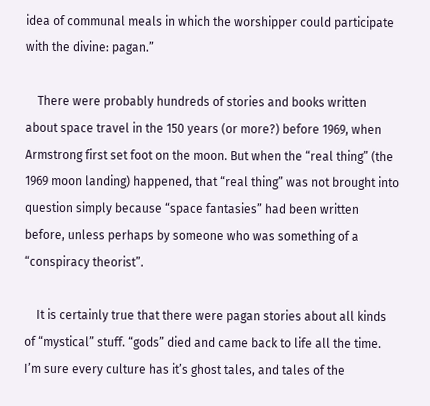idea of communal meals in which the worshipper could participate with the divine: pagan.”

    There were probably hundreds of stories and books written about space travel in the 150 years (or more?) before 1969, when Armstrong first set foot on the moon. But when the “real thing” (the 1969 moon landing) happened, that “real thing” was not brought into question simply because “space fantasies” had been written before, unless perhaps by someone who was something of a “conspiracy theorist”.

    It is certainly true that there were pagan stories about all kinds of “mystical” stuff. “gods” died and came back to life all the time. I’m sure every culture has it’s ghost tales, and tales of the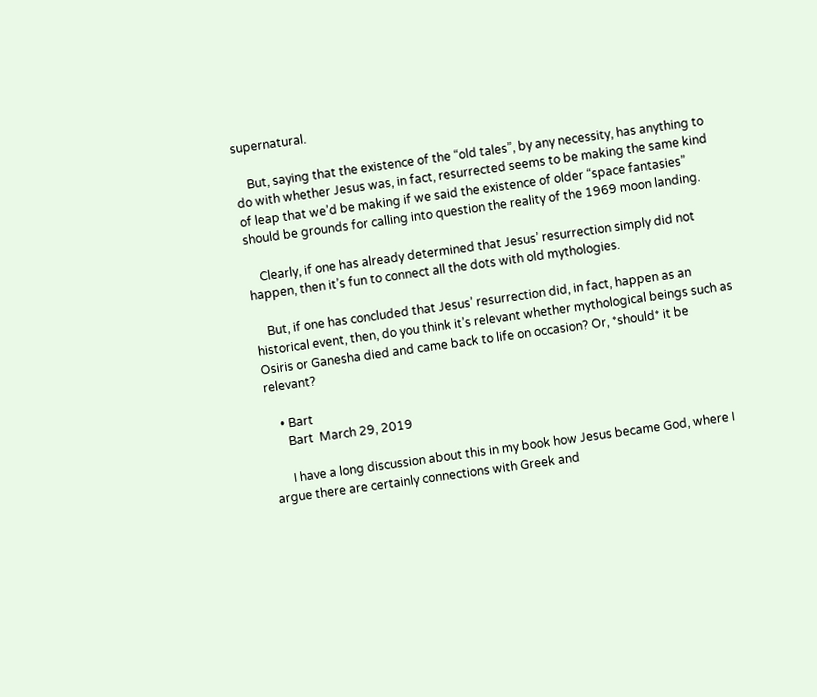supernatural.

    But, saying that the existence of the “old tales”, by any necessity, has anything to do with whether Jesus was, in fact, resurrected seems to be making the same kind of leap that we’d be making if we said the existence of older “space fantasies” should be grounds for calling into question the reality of the 1969 moon landing.

    Clearly, if one has already determined that Jesus’ resurrection simply did not happen, then it’s fun to connect all the dots with old mythologies.

    But, if one has concluded that Jesus’ resurrection did, in fact, happen as an historical event, then, do you think it’s relevant whether mythological beings such as Osiris or Ganesha died and came back to life on occasion? Or, *should* it be relevant?

    • Bart
      Bart  March 29, 2019

      I have a long discussion about this in my book how Jesus became God, where I argue there are certainly connections with Greek and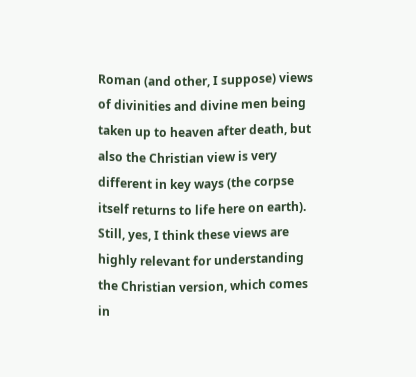Roman (and other, I suppose) views of divinities and divine men being taken up to heaven after death, but also the Christian view is very different in key ways (the corpse itself returns to life here on earth). Still, yes, I think these views are highly relevant for understanding the Christian version, which comes in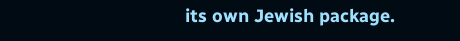its own Jewish package.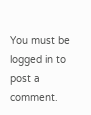You must be logged in to post a comment.